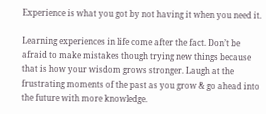Experience is what you got by not having it when you need it.

Learning experiences in life come after the fact. Don’t be afraid to make mistakes though trying new things because that is how your wisdom grows stronger. Laugh at the frustrating moments of the past as you grow & go ahead into the future with more knowledge.